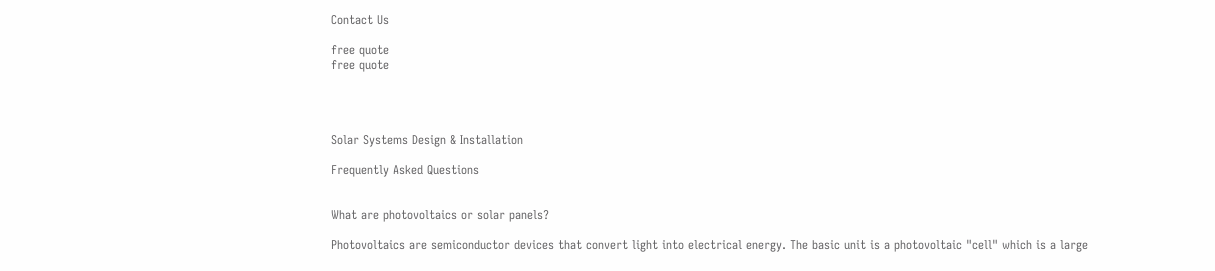Contact Us

free quote
free quote




Solar Systems Design & Installation

Frequently Asked Questions


What are photovoltaics or solar panels?

Photovoltaics are semiconductor devices that convert light into electrical energy. The basic unit is a photovoltaic "cell" which is a large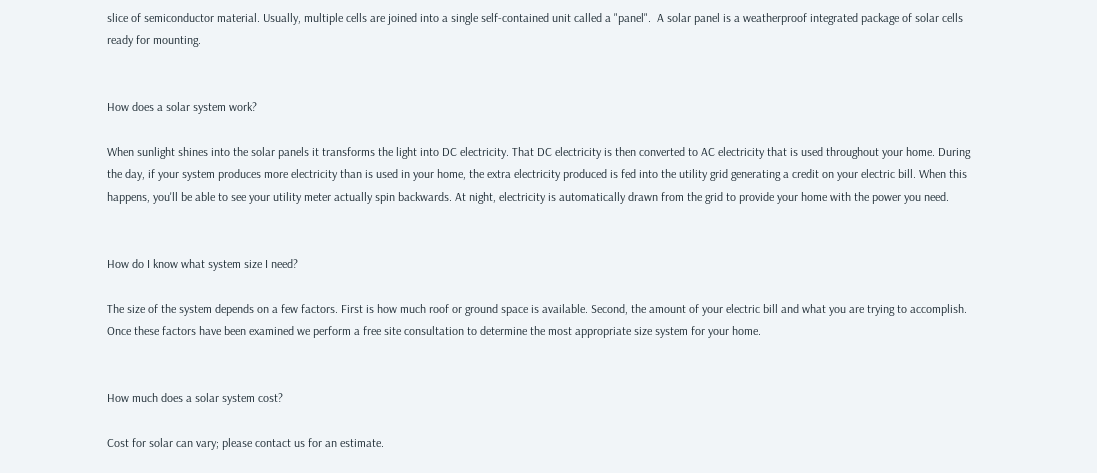slice of semiconductor material. Usually, multiple cells are joined into a single self-contained unit called a "panel".  A solar panel is a weatherproof integrated package of solar cells ready for mounting.


How does a solar system work?

When sunlight shines into the solar panels it transforms the light into DC electricity. That DC electricity is then converted to AC electricity that is used throughout your home. During the day, if your system produces more electricity than is used in your home, the extra electricity produced is fed into the utility grid generating a credit on your electric bill. When this happens, you'll be able to see your utility meter actually spin backwards. At night, electricity is automatically drawn from the grid to provide your home with the power you need.


How do I know what system size I need?

The size of the system depends on a few factors. First is how much roof or ground space is available. Second, the amount of your electric bill and what you are trying to accomplish. Once these factors have been examined we perform a free site consultation to determine the most appropriate size system for your home.


How much does a solar system cost?

Cost for solar can vary; please contact us for an estimate.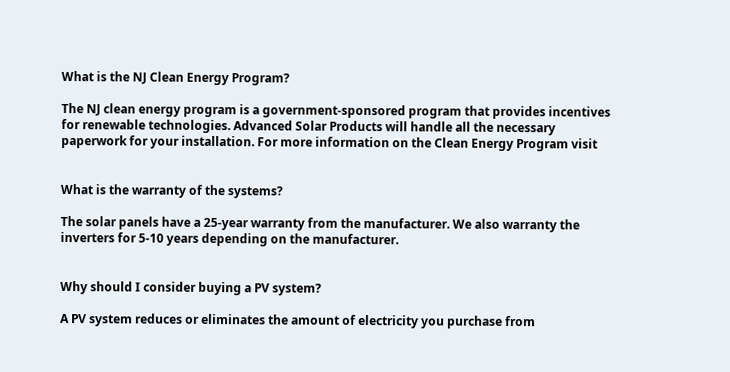What is the NJ Clean Energy Program?

The NJ clean energy program is a government-sponsored program that provides incentives for renewable technologies. Advanced Solar Products will handle all the necessary paperwork for your installation. For more information on the Clean Energy Program visit


What is the warranty of the systems?

The solar panels have a 25-year warranty from the manufacturer. We also warranty the inverters for 5-10 years depending on the manufacturer.


Why should I consider buying a PV system?

A PV system reduces or eliminates the amount of electricity you purchase from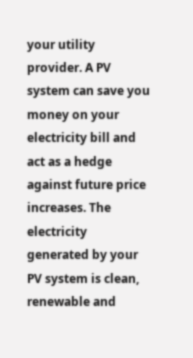your utility provider. A PV system can save you money on your electricity bill and act as a hedge against future price increases. The electricity generated by your PV system is clean, renewable and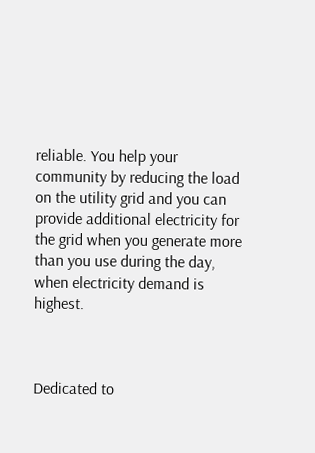reliable. You help your community by reducing the load on the utility grid and you can provide additional electricity for the grid when you generate more than you use during the day, when electricity demand is highest.



Dedicated to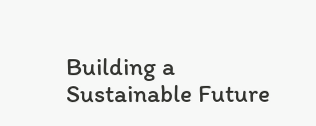Building a Sustainable Future